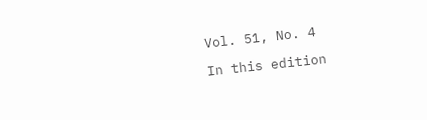Vol. 51, No. 4

In this edition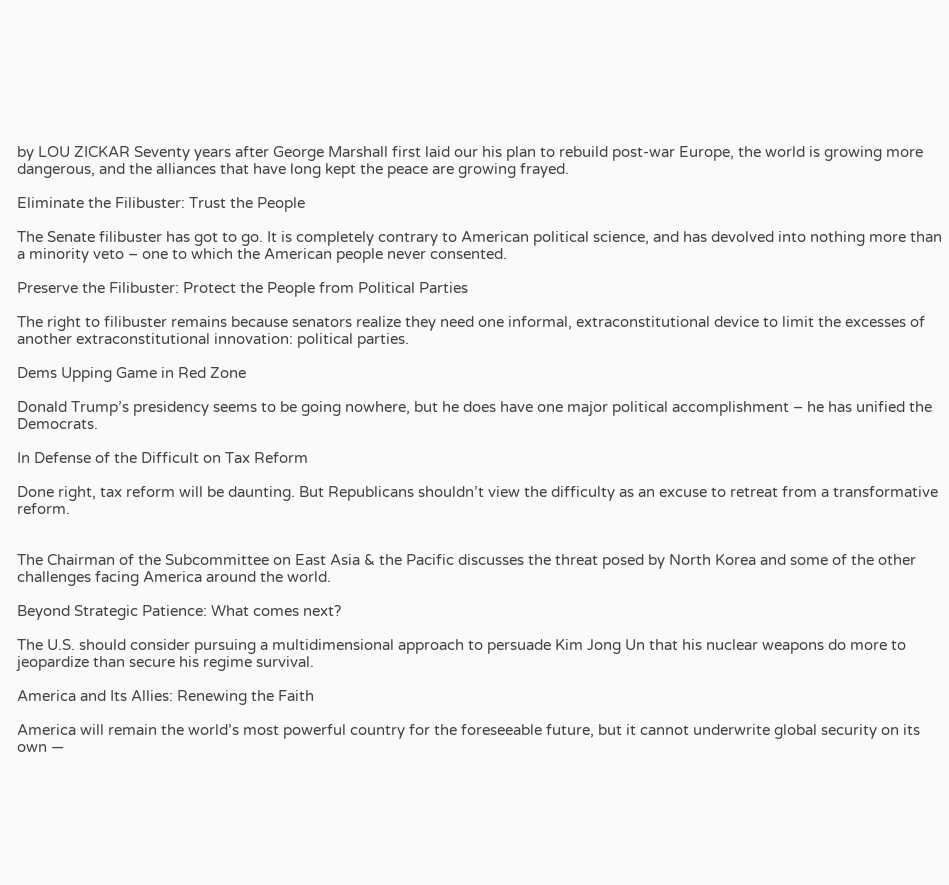by LOU ZICKAR Seventy years after George Marshall first laid our his plan to rebuild post-war Europe, the world is growing more dangerous, and the alliances that have long kept the peace are growing frayed.

Eliminate the Filibuster: Trust the People

The Senate filibuster has got to go. It is completely contrary to American political science, and has devolved into nothing more than a minority veto – one to which the American people never consented.

Preserve the Filibuster: Protect the People from Political Parties

The right to filibuster remains because senators realize they need one informal, extraconstitutional device to limit the excesses of another extraconstitutional innovation: political parties.

Dems Upping Game in Red Zone

Donald Trump’s presidency seems to be going nowhere, but he does have one major political accomplishment – he has unified the Democrats.

In Defense of the Difficult on Tax Reform

Done right, tax reform will be daunting. But Republicans shouldn’t view the difficulty as an excuse to retreat from a transformative reform.


The Chairman of the Subcommittee on East Asia & the Pacific discusses the threat posed by North Korea and some of the other challenges facing America around the world.

Beyond Strategic Patience: What comes next?

The U.S. should consider pursuing a multidimensional approach to persuade Kim Jong Un that his nuclear weapons do more to jeopardize than secure his regime survival.

America and Its Allies: Renewing the Faith

America will remain the world’s most powerful country for the foreseeable future, but it cannot underwrite global security on its own —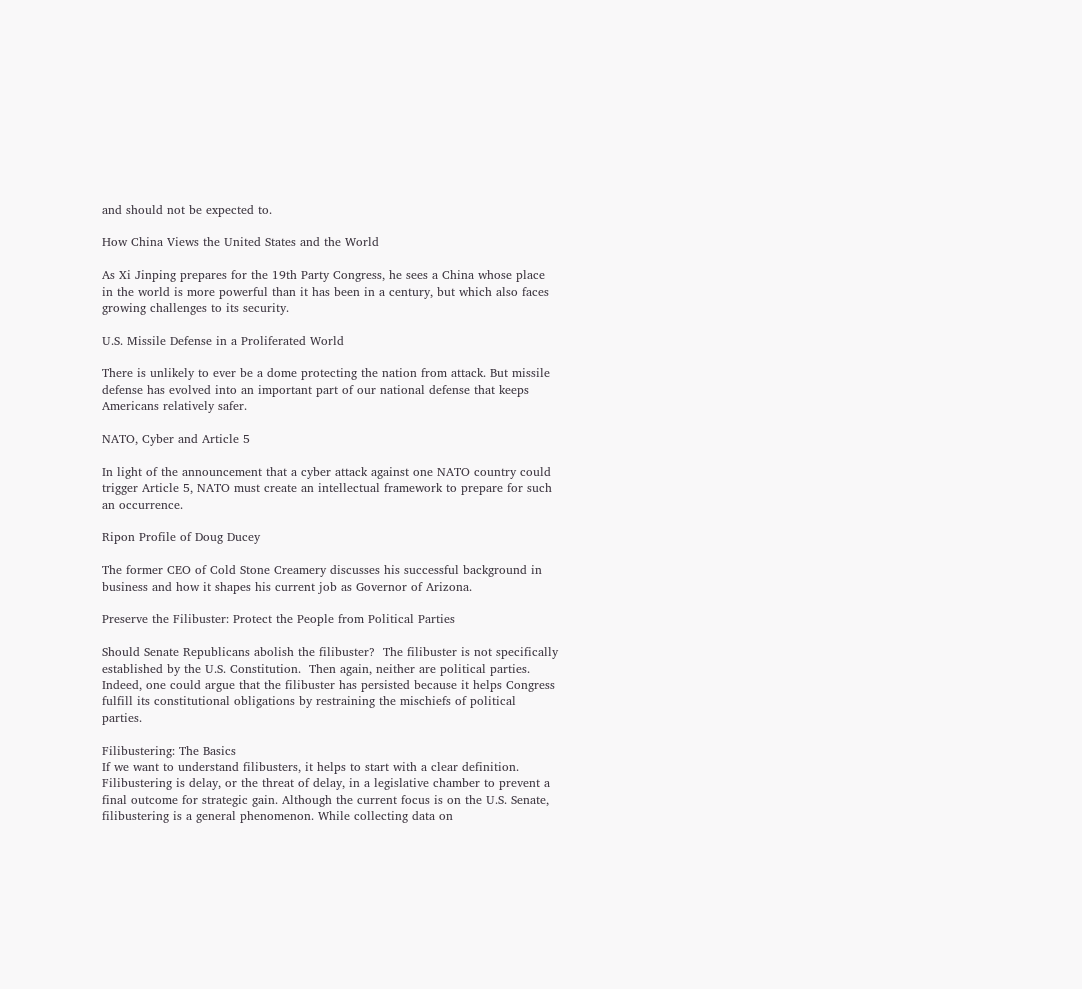and should not be expected to.

How China Views the United States and the World

As Xi Jinping prepares for the 19th Party Congress, he sees a China whose place in the world is more powerful than it has been in a century, but which also faces growing challenges to its security.

U.S. Missile Defense in a Proliferated World

There is unlikely to ever be a dome protecting the nation from attack. But missile defense has evolved into an important part of our national defense that keeps Americans relatively safer.

NATO, Cyber and Article 5

In light of the announcement that a cyber attack against one NATO country could trigger Article 5, NATO must create an intellectual framework to prepare for such an occurrence.

Ripon Profile of Doug Ducey

The former CEO of Cold Stone Creamery discusses his successful background in business and how it shapes his current job as Governor of Arizona.

Preserve the Filibuster: Protect the People from Political Parties

Should Senate Republicans abolish the filibuster?  The filibuster is not specifically established by the U.S. Constitution.  Then again, neither are political parties.  Indeed, one could argue that the filibuster has persisted because it helps Congress fulfill its constitutional obligations by restraining the mischiefs of political parties.

Filibustering: The Basics
If we want to understand filibusters, it helps to start with a clear definition. Filibustering is delay, or the threat of delay, in a legislative chamber to prevent a final outcome for strategic gain. Although the current focus is on the U.S. Senate, filibustering is a general phenomenon. While collecting data on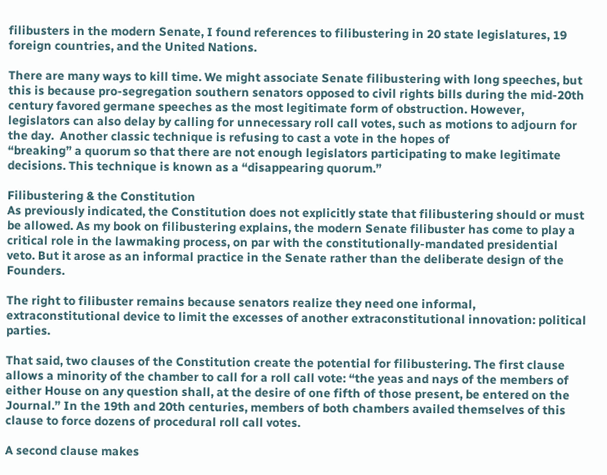filibusters in the modern Senate, I found references to filibustering in 20 state legislatures, 19 foreign countries, and the United Nations.

There are many ways to kill time. We might associate Senate filibustering with long speeches, but this is because pro-segregation southern senators opposed to civil rights bills during the mid-20th century favored germane speeches as the most legitimate form of obstruction. However, legislators can also delay by calling for unnecessary roll call votes, such as motions to adjourn for the day.  Another classic technique is refusing to cast a vote in the hopes of
“breaking” a quorum so that there are not enough legislators participating to make legitimate decisions. This technique is known as a “disappearing quorum.”

Filibustering & the Constitution
As previously indicated, the Constitution does not explicitly state that filibustering should or must be allowed. As my book on filibustering explains, the modern Senate filibuster has come to play a critical role in the lawmaking process, on par with the constitutionally-mandated presidential veto. But it arose as an informal practice in the Senate rather than the deliberate design of the Founders.

The right to filibuster remains because senators realize they need one informal, extraconstitutional device to limit the excesses of another extraconstitutional innovation: political parties.

That said, two clauses of the Constitution create the potential for filibustering. The first clause allows a minority of the chamber to call for a roll call vote: “the yeas and nays of the members of either House on any question shall, at the desire of one fifth of those present, be entered on the Journal.” In the 19th and 20th centuries, members of both chambers availed themselves of this clause to force dozens of procedural roll call votes.

A second clause makes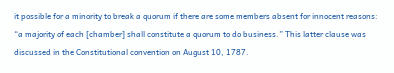it possible for a minority to break a quorum if there are some members absent for innocent reasons: “a majority of each [chamber] shall constitute a quorum to do business.” This latter clause was discussed in the Constitutional convention on August 10, 1787.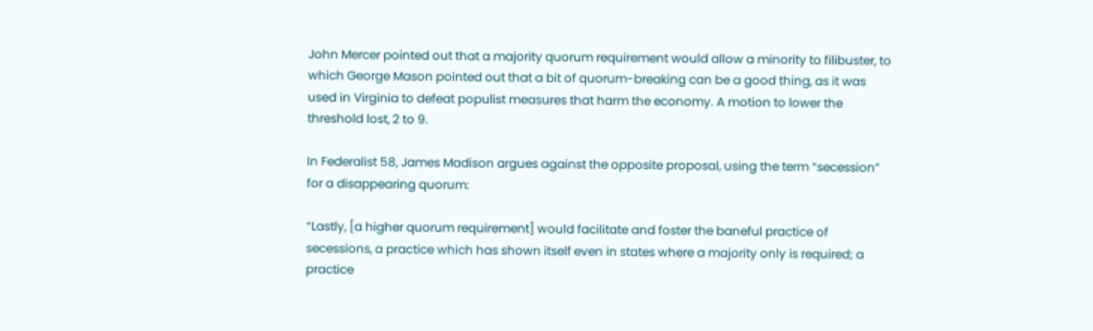John Mercer pointed out that a majority quorum requirement would allow a minority to filibuster, to which George Mason pointed out that a bit of quorum-breaking can be a good thing, as it was used in Virginia to defeat populist measures that harm the economy. A motion to lower the threshold lost, 2 to 9.

In Federalist 58, James Madison argues against the opposite proposal, using the term “secession” for a disappearing quorum:

“Lastly, [a higher quorum requirement] would facilitate and foster the baneful practice of secessions, a practice which has shown itself even in states where a majority only is required; a practice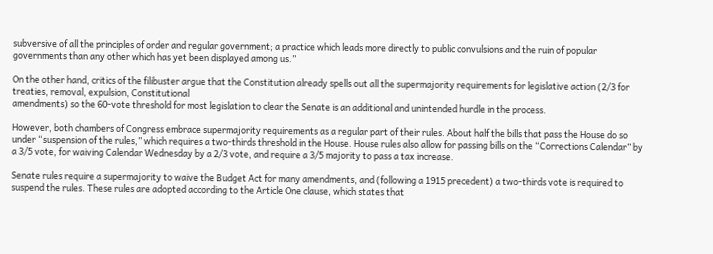subversive of all the principles of order and regular government; a practice which leads more directly to public convulsions and the ruin of popular governments than any other which has yet been displayed among us.”

On the other hand, critics of the filibuster argue that the Constitution already spells out all the supermajority requirements for legislative action (2/3 for treaties, removal, expulsion, Constitutional
amendments) so the 60-vote threshold for most legislation to clear the Senate is an additional and unintended hurdle in the process.

However, both chambers of Congress embrace supermajority requirements as a regular part of their rules. About half the bills that pass the House do so under “suspension of the rules,” which requires a two-thirds threshold in the House. House rules also allow for passing bills on the “Corrections Calendar” by a 3/5 vote, for waiving Calendar Wednesday by a 2/3 vote, and require a 3/5 majority to pass a tax increase.

Senate rules require a supermajority to waive the Budget Act for many amendments, and (following a 1915 precedent) a two-thirds vote is required to suspend the rules. These rules are adopted according to the Article One clause, which states that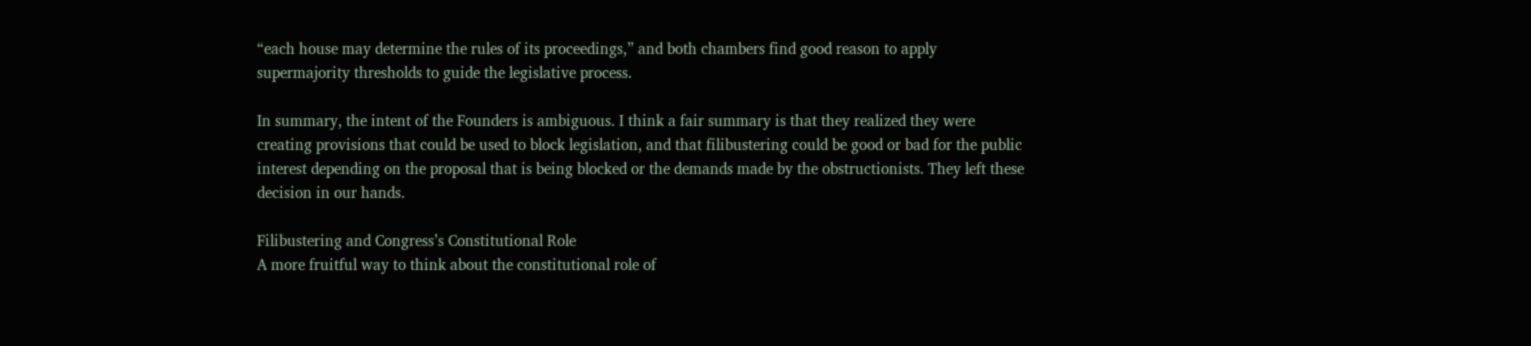“each house may determine the rules of its proceedings,” and both chambers find good reason to apply supermajority thresholds to guide the legislative process.

In summary, the intent of the Founders is ambiguous. I think a fair summary is that they realized they were creating provisions that could be used to block legislation, and that filibustering could be good or bad for the public interest depending on the proposal that is being blocked or the demands made by the obstructionists. They left these decision in our hands.

Filibustering and Congress’s Constitutional Role
A more fruitful way to think about the constitutional role of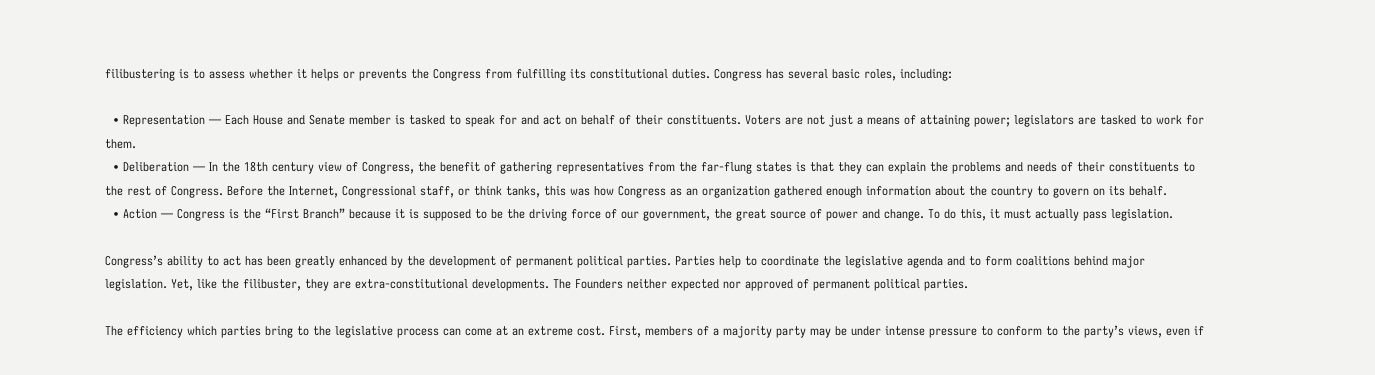filibustering is to assess whether it helps or prevents the Congress from fulfilling its constitutional duties. Congress has several basic roles, including:

  • Representation — Each House and Senate member is tasked to speak for and act on behalf of their constituents. Voters are not just a means of attaining power; legislators are tasked to work for them.
  • Deliberation — In the 18th century view of Congress, the benefit of gathering representatives from the far-flung states is that they can explain the problems and needs of their constituents to the rest of Congress. Before the Internet, Congressional staff, or think tanks, this was how Congress as an organization gathered enough information about the country to govern on its behalf.
  • Action — Congress is the “First Branch” because it is supposed to be the driving force of our government, the great source of power and change. To do this, it must actually pass legislation.

Congress’s ability to act has been greatly enhanced by the development of permanent political parties. Parties help to coordinate the legislative agenda and to form coalitions behind major legislation. Yet, like the filibuster, they are extra-constitutional developments. The Founders neither expected nor approved of permanent political parties.

The efficiency which parties bring to the legislative process can come at an extreme cost. First, members of a majority party may be under intense pressure to conform to the party’s views, even if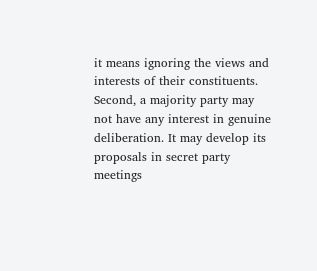it means ignoring the views and interests of their constituents. Second, a majority party may not have any interest in genuine deliberation. It may develop its proposals in secret party meetings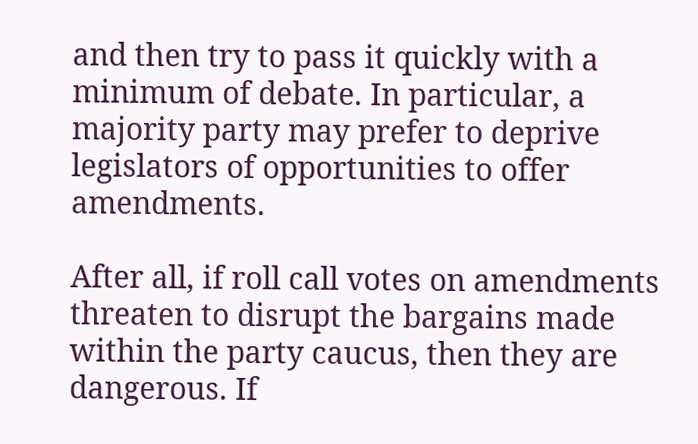and then try to pass it quickly with a minimum of debate. In particular, a majority party may prefer to deprive legislators of opportunities to offer amendments.

After all, if roll call votes on amendments threaten to disrupt the bargains made within the party caucus, then they are dangerous. If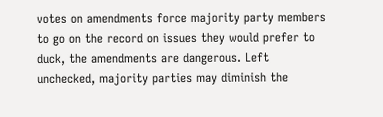votes on amendments force majority party members to go on the record on issues they would prefer to duck, the amendments are dangerous. Left unchecked, majority parties may diminish the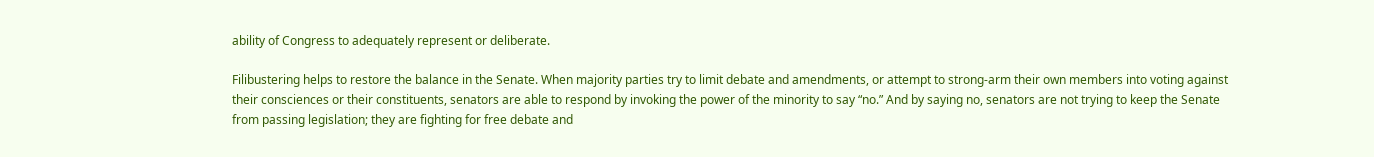ability of Congress to adequately represent or deliberate.

Filibustering helps to restore the balance in the Senate. When majority parties try to limit debate and amendments, or attempt to strong-arm their own members into voting against their consciences or their constituents, senators are able to respond by invoking the power of the minority to say “no.” And by saying no, senators are not trying to keep the Senate from passing legislation; they are fighting for free debate and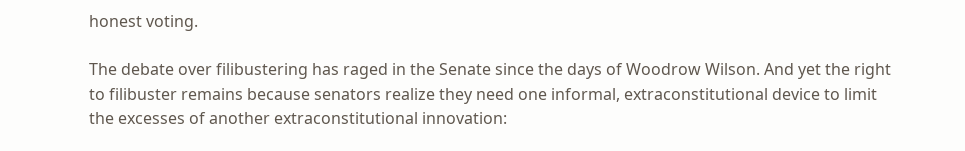honest voting.

The debate over filibustering has raged in the Senate since the days of Woodrow Wilson. And yet the right to filibuster remains because senators realize they need one informal, extraconstitutional device to limit the excesses of another extraconstitutional innovation: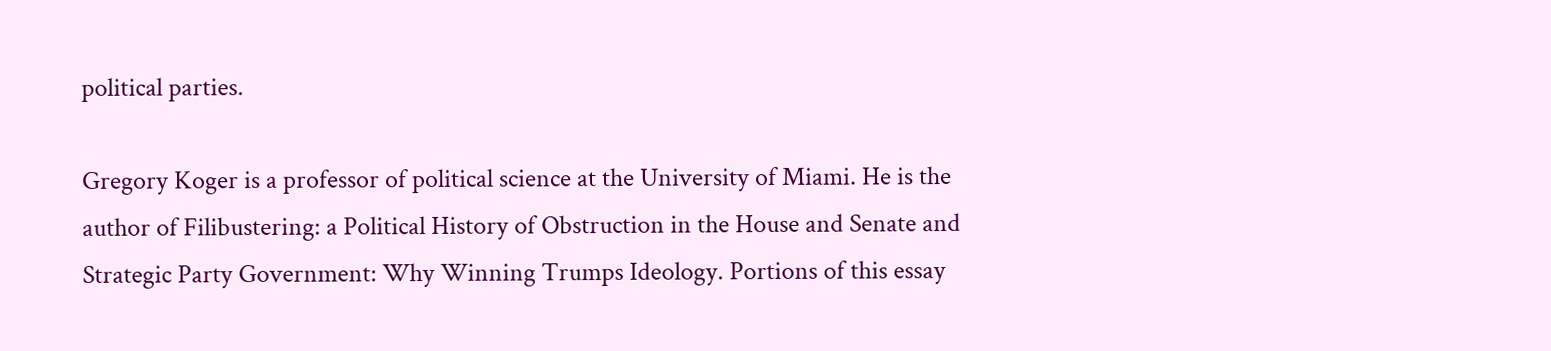political parties.

Gregory Koger is a professor of political science at the University of Miami. He is the author of Filibustering: a Political History of Obstruction in the House and Senate and Strategic Party Government: Why Winning Trumps Ideology. Portions of this essay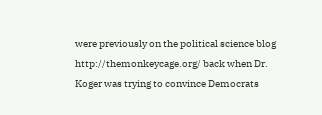were previously on the political science blog http://themonkeycage.org/ back when Dr. Koger was trying to convince Democrats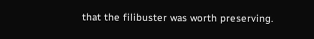that the filibuster was worth preserving.